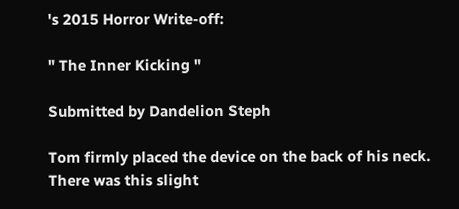's 2015 Horror Write-off:

" The Inner Kicking "

Submitted by Dandelion Steph

Tom firmly placed the device on the back of his neck. There was this slight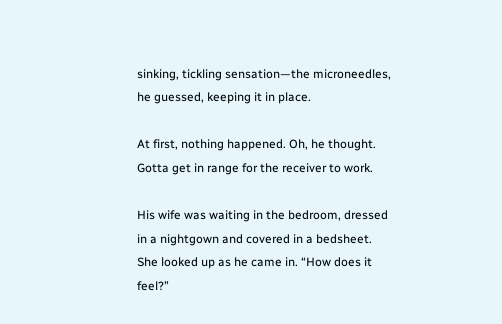sinking, tickling sensation—the microneedles, he guessed, keeping it in place.

At first, nothing happened. Oh, he thought. Gotta get in range for the receiver to work.

His wife was waiting in the bedroom, dressed in a nightgown and covered in a bedsheet. She looked up as he came in. “How does it feel?”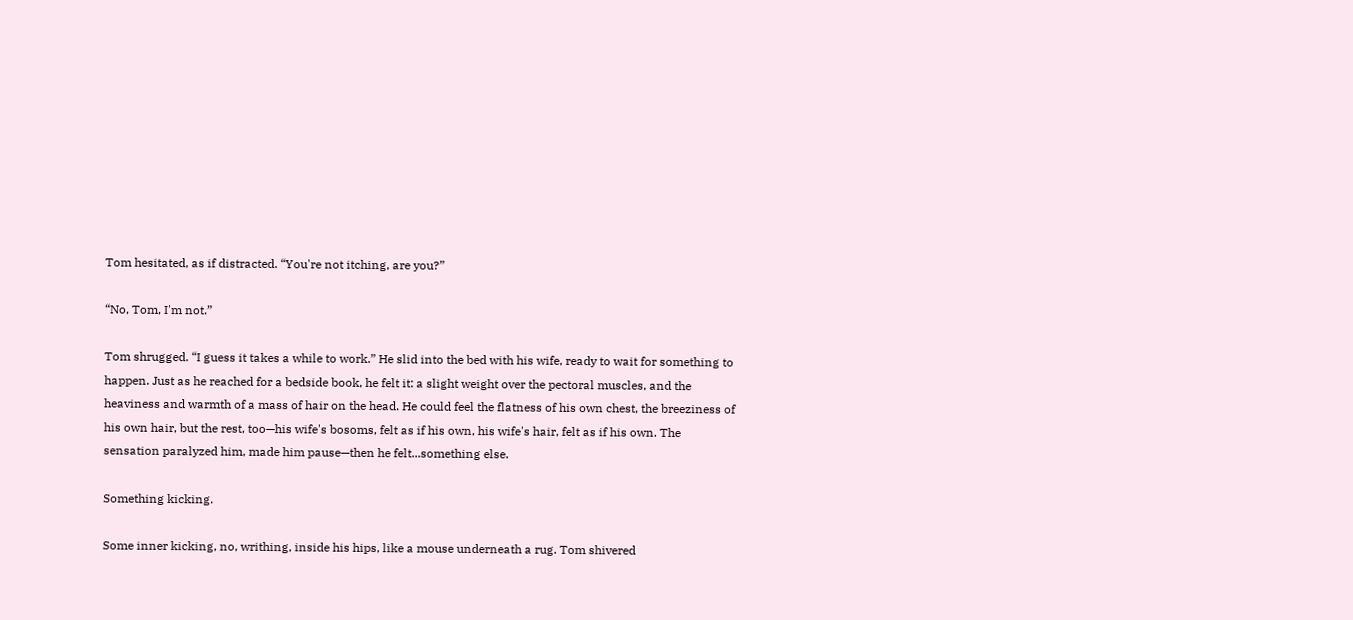Tom hesitated, as if distracted. “You're not itching, are you?”

“No, Tom, I'm not.”

Tom shrugged. “I guess it takes a while to work.” He slid into the bed with his wife, ready to wait for something to happen. Just as he reached for a bedside book, he felt it: a slight weight over the pectoral muscles, and the heaviness and warmth of a mass of hair on the head. He could feel the flatness of his own chest, the breeziness of his own hair, but the rest, too—his wife's bosoms, felt as if his own, his wife's hair, felt as if his own. The sensation paralyzed him, made him pause—then he felt...something else.

Something kicking.

Some inner kicking, no, writhing, inside his hips, like a mouse underneath a rug. Tom shivered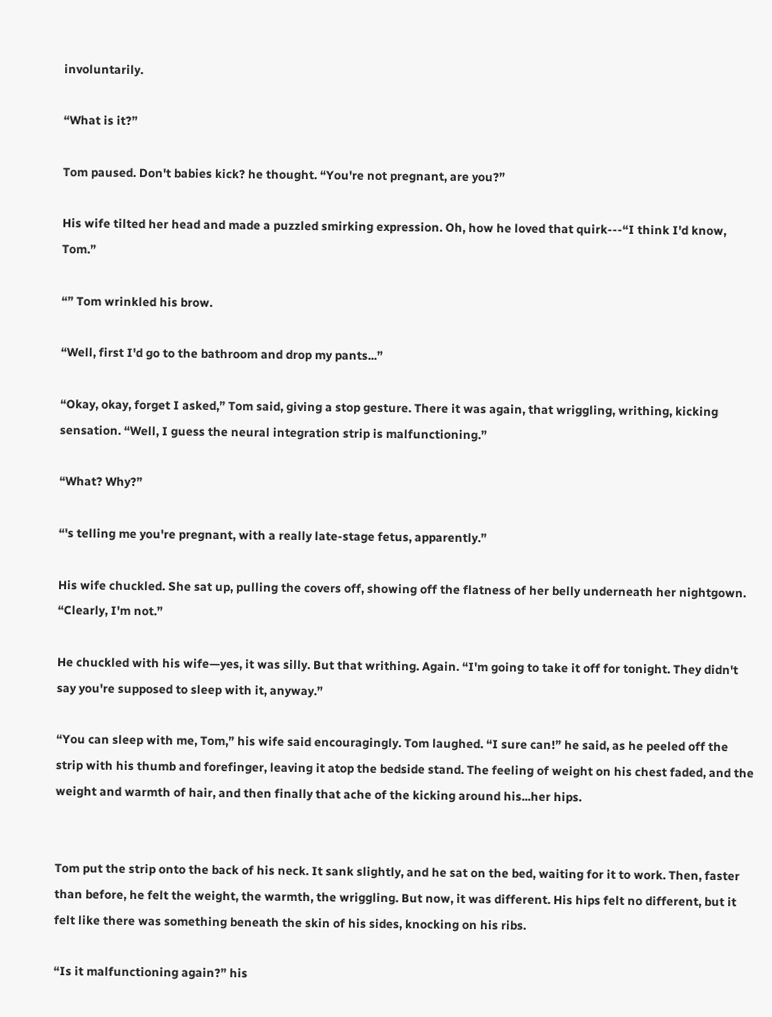involuntarily.

“What is it?”

Tom paused. Don't babies kick? he thought. “You're not pregnant, are you?”

His wife tilted her head and made a puzzled smirking expression. Oh, how he loved that quirk---“I think I'd know, Tom.”

“” Tom wrinkled his brow.

“Well, first I'd go to the bathroom and drop my pants...”

“Okay, okay, forget I asked,” Tom said, giving a stop gesture. There it was again, that wriggling, writhing, kicking sensation. “Well, I guess the neural integration strip is malfunctioning.”

“What? Why?”

“'s telling me you're pregnant, with a really late-stage fetus, apparently.”

His wife chuckled. She sat up, pulling the covers off, showing off the flatness of her belly underneath her nightgown. “Clearly, I'm not.”

He chuckled with his wife—yes, it was silly. But that writhing. Again. “I'm going to take it off for tonight. They didn't say you're supposed to sleep with it, anyway.”

“You can sleep with me, Tom,” his wife said encouragingly. Tom laughed. “I sure can!” he said, as he peeled off the strip with his thumb and forefinger, leaving it atop the bedside stand. The feeling of weight on his chest faded, and the weight and warmth of hair, and then finally that ache of the kicking around his...her hips.


Tom put the strip onto the back of his neck. It sank slightly, and he sat on the bed, waiting for it to work. Then, faster than before, he felt the weight, the warmth, the wriggling. But now, it was different. His hips felt no different, but it felt like there was something beneath the skin of his sides, knocking on his ribs.

“Is it malfunctioning again?” his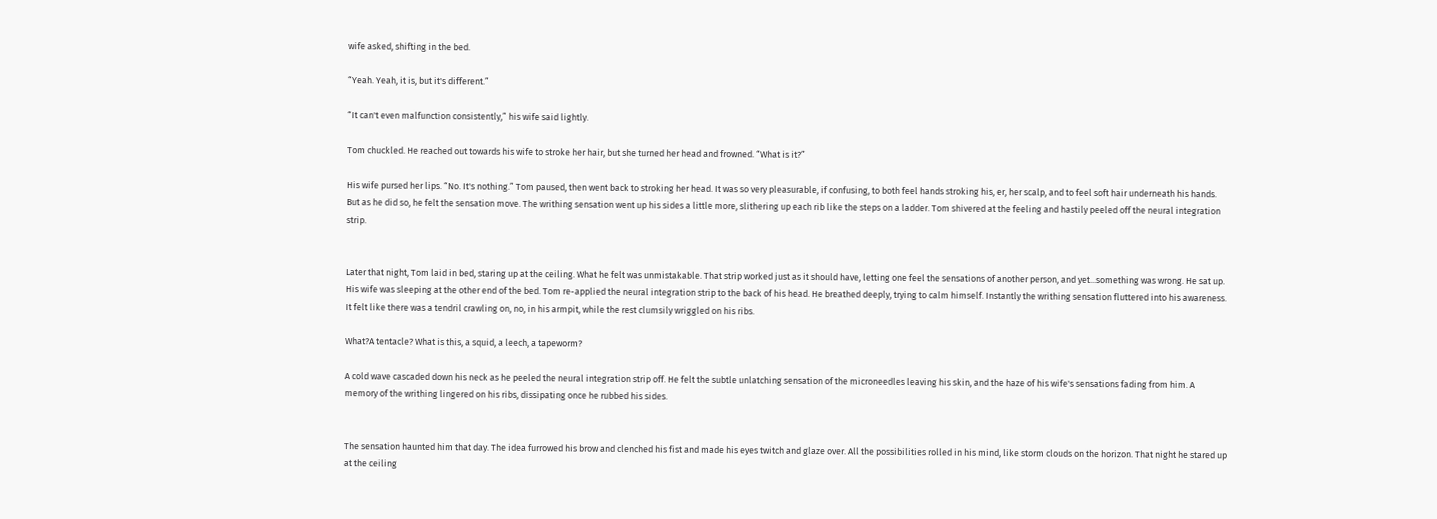wife asked, shifting in the bed.

“Yeah. Yeah, it is, but it's different.”

“It can't even malfunction consistently,” his wife said lightly.

Tom chuckled. He reached out towards his wife to stroke her hair, but she turned her head and frowned. “What is it?”

His wife pursed her lips. “No. It's nothing.” Tom paused, then went back to stroking her head. It was so very pleasurable, if confusing, to both feel hands stroking his, er, her scalp, and to feel soft hair underneath his hands. But as he did so, he felt the sensation move. The writhing sensation went up his sides a little more, slithering up each rib like the steps on a ladder. Tom shivered at the feeling and hastily peeled off the neural integration strip.


Later that night, Tom laid in bed, staring up at the ceiling. What he felt was unmistakable. That strip worked just as it should have, letting one feel the sensations of another person, and yet...something was wrong. He sat up. His wife was sleeping at the other end of the bed. Tom re-applied the neural integration strip to the back of his head. He breathed deeply, trying to calm himself. Instantly the writhing sensation fluttered into his awareness. It felt like there was a tendril crawling on, no, in his armpit, while the rest clumsily wriggled on his ribs.

What?A tentacle? What is this, a squid, a leech, a tapeworm?

A cold wave cascaded down his neck as he peeled the neural integration strip off. He felt the subtle unlatching sensation of the microneedles leaving his skin, and the haze of his wife's sensations fading from him. A memory of the writhing lingered on his ribs, dissipating once he rubbed his sides.


The sensation haunted him that day. The idea furrowed his brow and clenched his fist and made his eyes twitch and glaze over. All the possibilities rolled in his mind, like storm clouds on the horizon. That night he stared up at the ceiling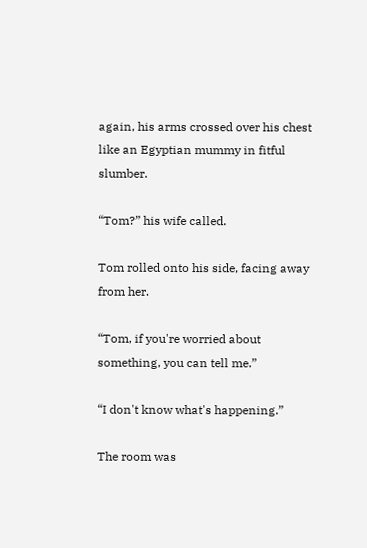again, his arms crossed over his chest like an Egyptian mummy in fitful slumber.

“Tom?” his wife called.

Tom rolled onto his side, facing away from her.

“Tom, if you're worried about something, you can tell me.”

“I don't know what's happening.”

The room was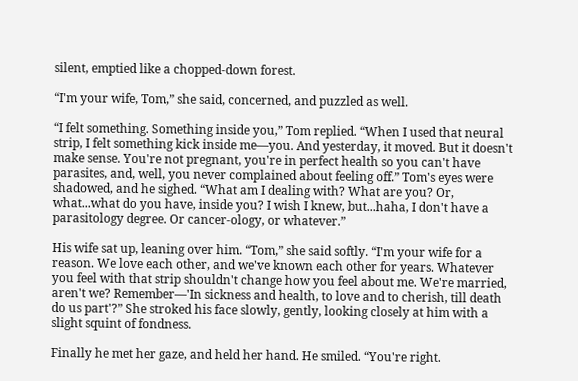silent, emptied like a chopped-down forest.

“I'm your wife, Tom,” she said, concerned, and puzzled as well.

“I felt something. Something inside you,” Tom replied. “When I used that neural strip, I felt something kick inside me—you. And yesterday, it moved. But it doesn't make sense. You're not pregnant, you're in perfect health so you can't have parasites, and, well, you never complained about feeling off.” Tom's eyes were shadowed, and he sighed. “What am I dealing with? What are you? Or, what...what do you have, inside you? I wish I knew, but...haha, I don't have a parasitology degree. Or cancer-ology, or whatever.”

His wife sat up, leaning over him. “Tom,” she said softly. “I'm your wife for a reason. We love each other, and we've known each other for years. Whatever you feel with that strip shouldn't change how you feel about me. We're married, aren't we? Remember—'In sickness and health, to love and to cherish, till death do us part'?” She stroked his face slowly, gently, looking closely at him with a slight squint of fondness.

Finally he met her gaze, and held her hand. He smiled. “You're right.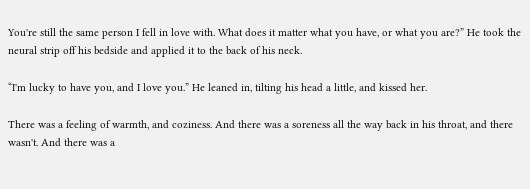You're still the same person I fell in love with. What does it matter what you have, or what you are?” He took the neural strip off his bedside and applied it to the back of his neck.

“I'm lucky to have you, and I love you.” He leaned in, tilting his head a little, and kissed her.

There was a feeling of warmth, and coziness. And there was a soreness all the way back in his throat, and there wasn't. And there was a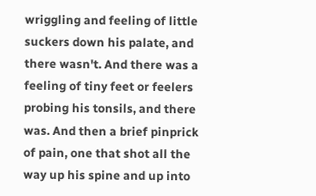wriggling and feeling of little suckers down his palate, and there wasn't. And there was a feeling of tiny feet or feelers probing his tonsils, and there was. And then a brief pinprick of pain, one that shot all the way up his spine and up into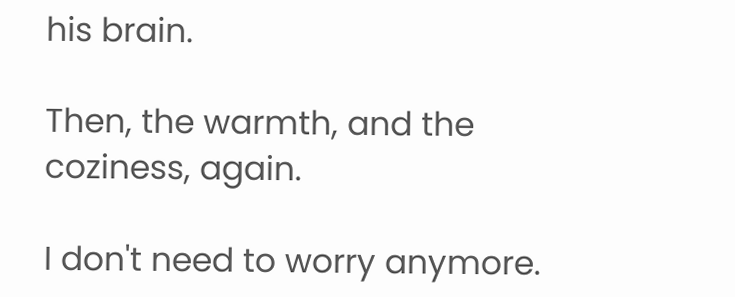his brain.

Then, the warmth, and the coziness, again.

I don't need to worry anymore.